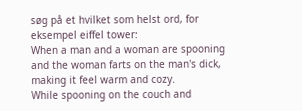søg på et hvilket som helst ord, for eksempel eiffel tower:
When a man and a woman are spooning and the woman farts on the man's dick, making it feel warm and cozy.
While spooning on the couch and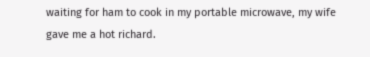waiting for ham to cook in my portable microwave, my wife gave me a hot richard.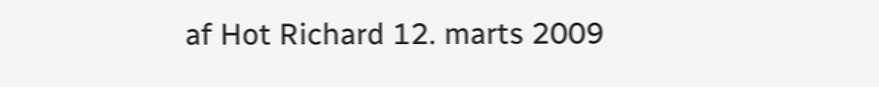af Hot Richard 12. marts 2009